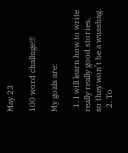May 23

100 word challnge!!!

My goals are:

  1. I will learn how to write really really good stories, so they won’t be a wussbag.
  2. To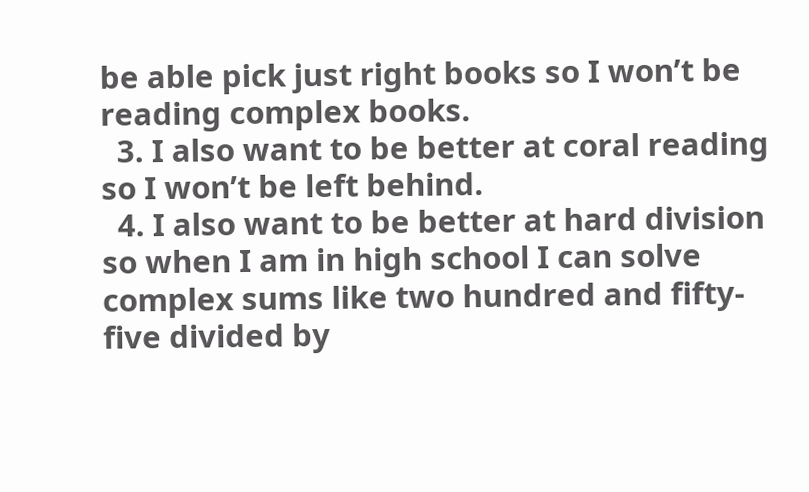be able pick just right books so I won’t be reading complex books.
  3. I also want to be better at coral reading so I won’t be left behind.
  4. I also want to be better at hard division so when I am in high school I can solve complex sums like two hundred and fifty-five divided by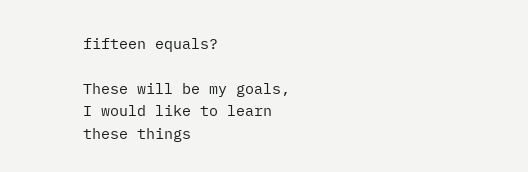fifteen equals?

These will be my goals, I would like to learn these things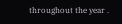throughout the year .